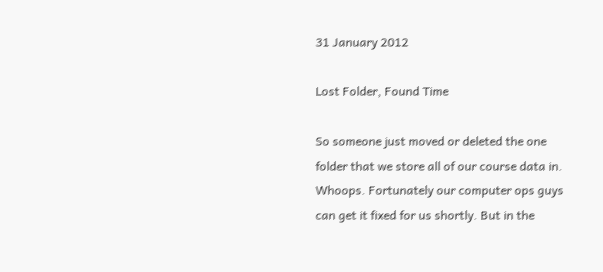31 January 2012

Lost Folder, Found Time

So someone just moved or deleted the one folder that we store all of our course data in. Whoops. Fortunately our computer ops guys can get it fixed for us shortly. But in the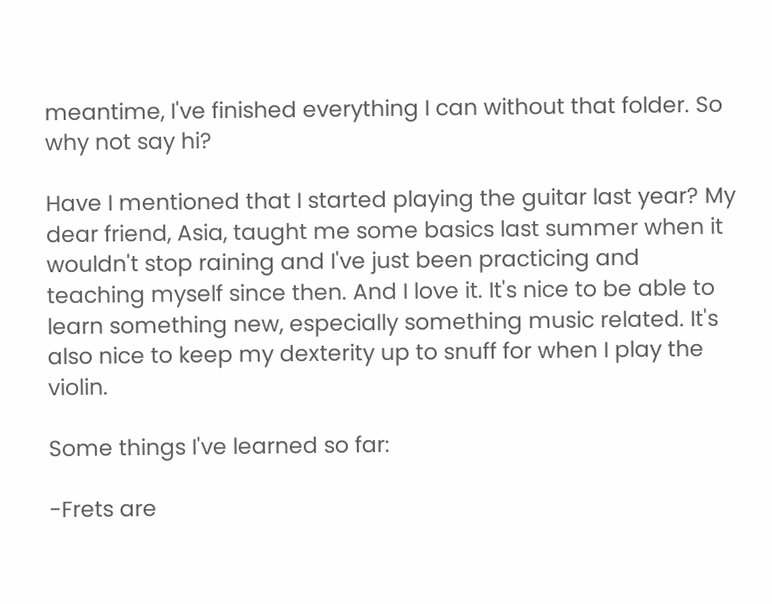meantime, I've finished everything I can without that folder. So why not say hi?

Have I mentioned that I started playing the guitar last year? My dear friend, Asia, taught me some basics last summer when it wouldn't stop raining and I've just been practicing and teaching myself since then. And I love it. It's nice to be able to learn something new, especially something music related. It's also nice to keep my dexterity up to snuff for when I play the violin.

Some things I've learned so far:

-Frets are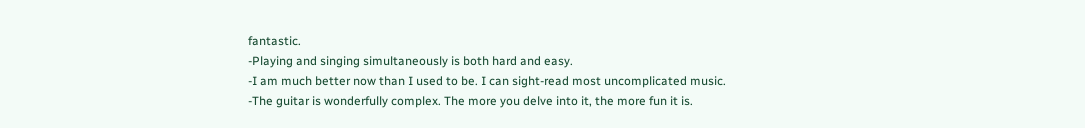fantastic.
-Playing and singing simultaneously is both hard and easy.
-I am much better now than I used to be. I can sight-read most uncomplicated music.
-The guitar is wonderfully complex. The more you delve into it, the more fun it is.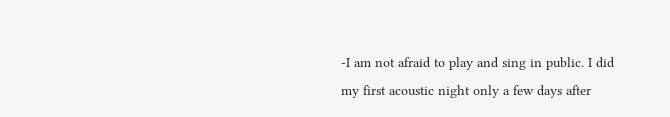-I am not afraid to play and sing in public. I did my first acoustic night only a few days after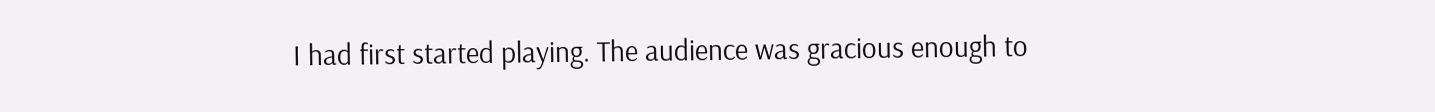I had first started playing. The audience was gracious enough to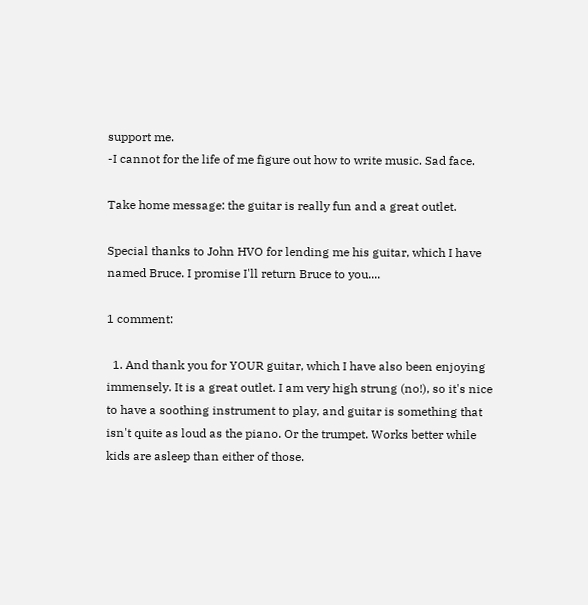support me.
-I cannot for the life of me figure out how to write music. Sad face.

Take home message: the guitar is really fun and a great outlet.

Special thanks to John HVO for lending me his guitar, which I have named Bruce. I promise I'll return Bruce to you....

1 comment:

  1. And thank you for YOUR guitar, which I have also been enjoying immensely. It is a great outlet. I am very high strung (no!), so it's nice to have a soothing instrument to play, and guitar is something that isn't quite as loud as the piano. Or the trumpet. Works better while kids are asleep than either of those.